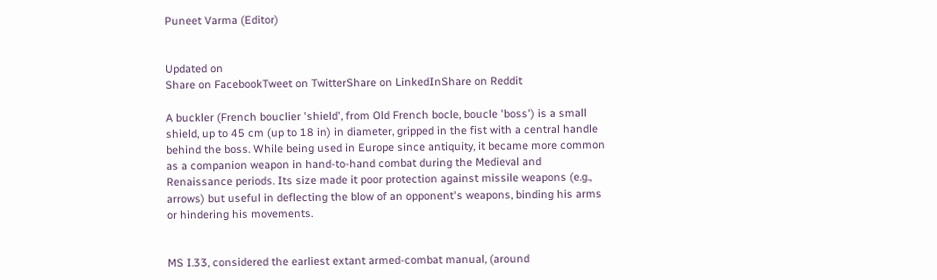Puneet Varma (Editor)


Updated on
Share on FacebookTweet on TwitterShare on LinkedInShare on Reddit

A buckler (French bouclier 'shield', from Old French bocle, boucle 'boss') is a small shield, up to 45 cm (up to 18 in) in diameter, gripped in the fist with a central handle behind the boss. While being used in Europe since antiquity, it became more common as a companion weapon in hand-to-hand combat during the Medieval and Renaissance periods. Its size made it poor protection against missile weapons (e.g., arrows) but useful in deflecting the blow of an opponent's weapons, binding his arms or hindering his movements.


MS I.33, considered the earliest extant armed-combat manual, (around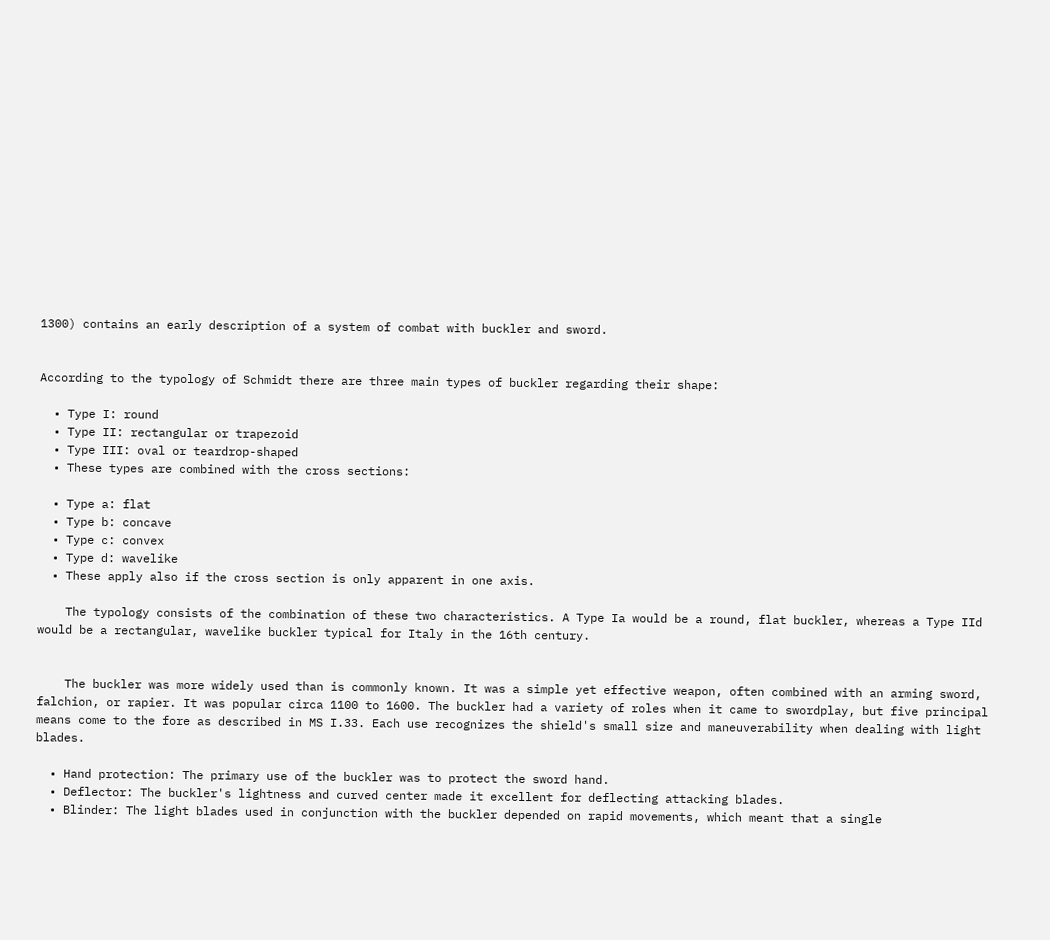1300) contains an early description of a system of combat with buckler and sword.


According to the typology of Schmidt there are three main types of buckler regarding their shape:

  • Type I: round
  • Type II: rectangular or trapezoid
  • Type III: oval or teardrop-shaped
  • These types are combined with the cross sections:

  • Type a: flat
  • Type b: concave
  • Type c: convex
  • Type d: wavelike
  • These apply also if the cross section is only apparent in one axis.

    The typology consists of the combination of these two characteristics. A Type Ia would be a round, flat buckler, whereas a Type IId would be a rectangular, wavelike buckler typical for Italy in the 16th century.


    The buckler was more widely used than is commonly known. It was a simple yet effective weapon, often combined with an arming sword, falchion, or rapier. It was popular circa 1100 to 1600. The buckler had a variety of roles when it came to swordplay, but five principal means come to the fore as described in MS I.33. Each use recognizes the shield's small size and maneuverability when dealing with light blades.

  • Hand protection: The primary use of the buckler was to protect the sword hand.
  • Deflector: The buckler's lightness and curved center made it excellent for deflecting attacking blades.
  • Blinder: The light blades used in conjunction with the buckler depended on rapid movements, which meant that a single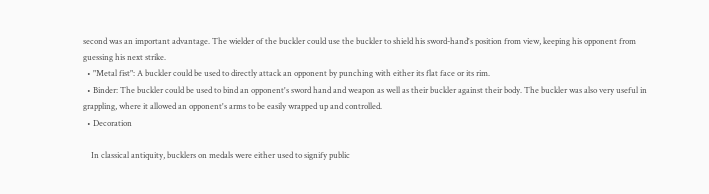second was an important advantage. The wielder of the buckler could use the buckler to shield his sword-hand's position from view, keeping his opponent from guessing his next strike.
  • "Metal fist": A buckler could be used to directly attack an opponent by punching with either its flat face or its rim.
  • Binder: The buckler could be used to bind an opponent's sword hand and weapon as well as their buckler against their body. The buckler was also very useful in grappling, where it allowed an opponent's arms to be easily wrapped up and controlled.
  • Decoration

    In classical antiquity, bucklers on medals were either used to signify public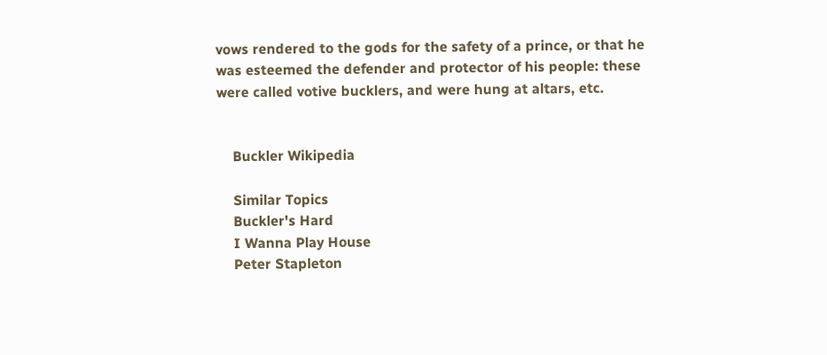vows rendered to the gods for the safety of a prince, or that he was esteemed the defender and protector of his people: these were called votive bucklers, and were hung at altars, etc.


    Buckler Wikipedia

    Similar Topics
    Buckler's Hard
    I Wanna Play House
    Peter Stapleton